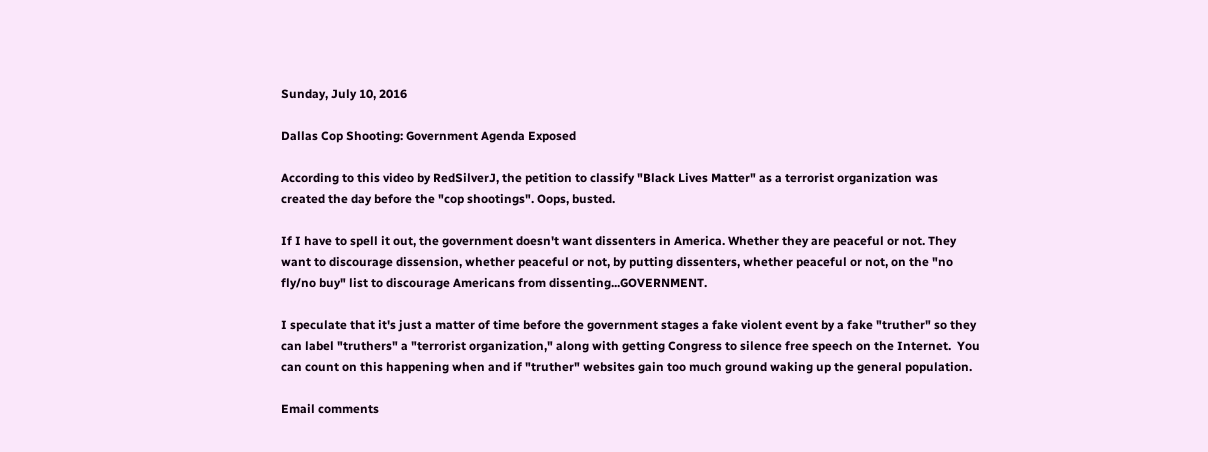Sunday, July 10, 2016

Dallas Cop Shooting: Government Agenda Exposed

According to this video by RedSilverJ, the petition to classify "Black Lives Matter" as a terrorist organization was created the day before the "cop shootings". Oops, busted.

If I have to spell it out, the government doesn't want dissenters in America. Whether they are peaceful or not. They want to discourage dissension, whether peaceful or not, by putting dissenters, whether peaceful or not, on the "no fly/no buy" list to discourage Americans from dissenting...GOVERNMENT.

I speculate that it's just a matter of time before the government stages a fake violent event by a fake "truther" so they can label "truthers" a "terrorist organization," along with getting Congress to silence free speech on the Internet.  You can count on this happening when and if "truther" websites gain too much ground waking up the general population.

Email comments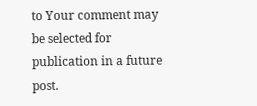to Your comment may be selected for publication in a future post.